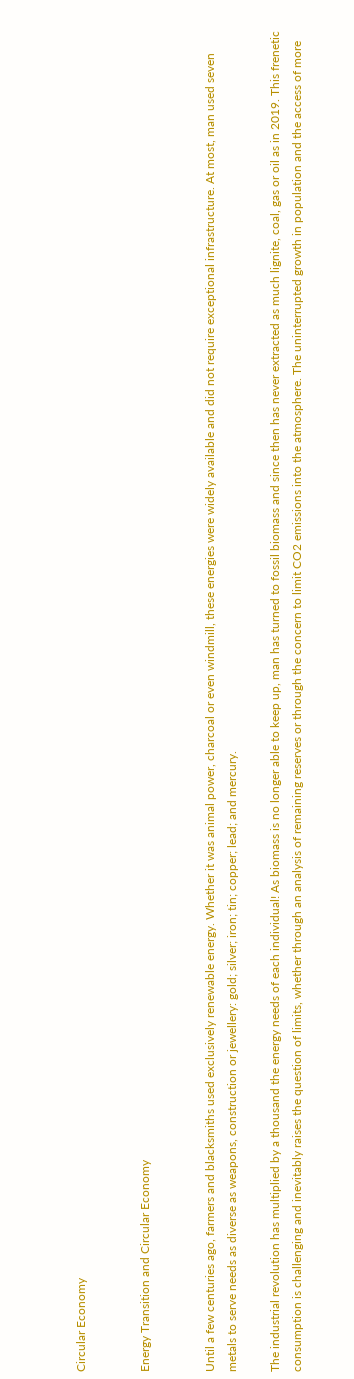Circular Economy


Energy Transition and Circular Economy


Until a few centuries ago, farmers and blacksmiths used exclusively renewable energy. Whether it was animal power, charcoal or even windmill, these energies were widely available and did not require exceptional infrastructure. At most, man used seven metals to serve needs as diverse as weapons, construction or jewellery: gold; silver; iron; tin; copper; lead; and mercury.

The industrial revolution has multiplied by a thousand the energy needs of each individual! As biomass is no longer able to keep up, man has turned to fossil biomass and since then has never extracted as much lignite, coal, gas or oil as in 2019. This frenetic consumption is challenging and inevitably raises the question of limits, whether through an analysis of remaining reserves or through the concern to limit CO2 emissions into the atmosphere. The uninterrupted growth in population and the access of more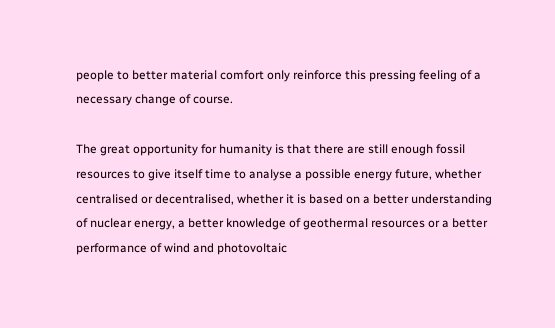people to better material comfort only reinforce this pressing feeling of a necessary change of course.

The great opportunity for humanity is that there are still enough fossil resources to give itself time to analyse a possible energy future, whether centralised or decentralised, whether it is based on a better understanding of nuclear energy, a better knowledge of geothermal resources or a better performance of wind and photovoltaic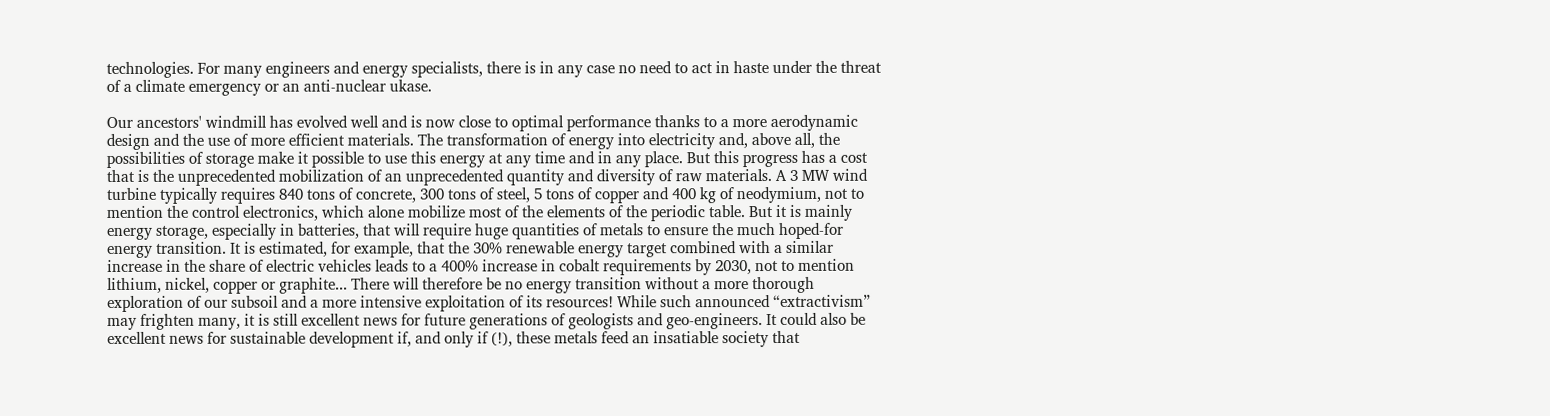technologies. For many engineers and energy specialists, there is in any case no need to act in haste under the threat of a climate emergency or an anti-nuclear ukase.

Our ancestors' windmill has evolved well and is now close to optimal performance thanks to a more aerodynamic design and the use of more efficient materials. The transformation of energy into electricity and, above all, the possibilities of storage make it possible to use this energy at any time and in any place. But this progress has a cost that is the unprecedented mobilization of an unprecedented quantity and diversity of raw materials. A 3 MW wind turbine typically requires 840 tons of concrete, 300 tons of steel, 5 tons of copper and 400 kg of neodymium, not to mention the control electronics, which alone mobilize most of the elements of the periodic table. But it is mainly energy storage, especially in batteries, that will require huge quantities of metals to ensure the much hoped-for energy transition. It is estimated, for example, that the 30% renewable energy target combined with a similar increase in the share of electric vehicles leads to a 400% increase in cobalt requirements by 2030, not to mention lithium, nickel, copper or graphite... There will therefore be no energy transition without a more thorough exploration of our subsoil and a more intensive exploitation of its resources! While such announced “extractivism” may frighten many, it is still excellent news for future generations of geologists and geo-engineers. It could also be excellent news for sustainable development if, and only if (!), these metals feed an insatiable society that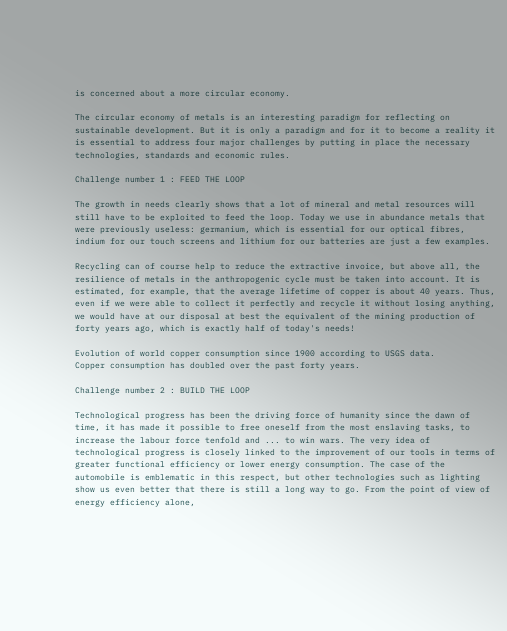is concerned about a more circular economy.

The circular economy of metals is an interesting paradigm for reflecting on sustainable development. But it is only a paradigm and for it to become a reality it is essential to address four major challenges by putting in place the necessary technologies, standards and economic rules.

Challenge number 1 : FEED THE LOOP

The growth in needs clearly shows that a lot of mineral and metal resources will still have to be exploited to feed the loop. Today we use in abundance metals that were previously useless: germanium, which is essential for our optical fibres, indium for our touch screens and lithium for our batteries are just a few examples.

Recycling can of course help to reduce the extractive invoice, but above all, the resilience of metals in the anthropogenic cycle must be taken into account. It is estimated, for example, that the average lifetime of copper is about 40 years. Thus, even if we were able to collect it perfectly and recycle it without losing anything, we would have at our disposal at best the equivalent of the mining production of forty years ago, which is exactly half of today's needs!

Evolution of world copper consumption since 1900 according to USGS data.
Copper consumption has doubled over the past forty years.

Challenge number 2 : BUILD THE LOOP

Technological progress has been the driving force of humanity since the dawn of time, it has made it possible to free oneself from the most enslaving tasks, to increase the labour force tenfold and ... to win wars. The very idea of technological progress is closely linked to the improvement of our tools in terms of greater functional efficiency or lower energy consumption. The case of the automobile is emblematic in this respect, but other technologies such as lighting show us even better that there is still a long way to go. From the point of view of energy efficiency alone,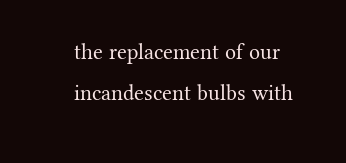the replacement of our incandescent bulbs with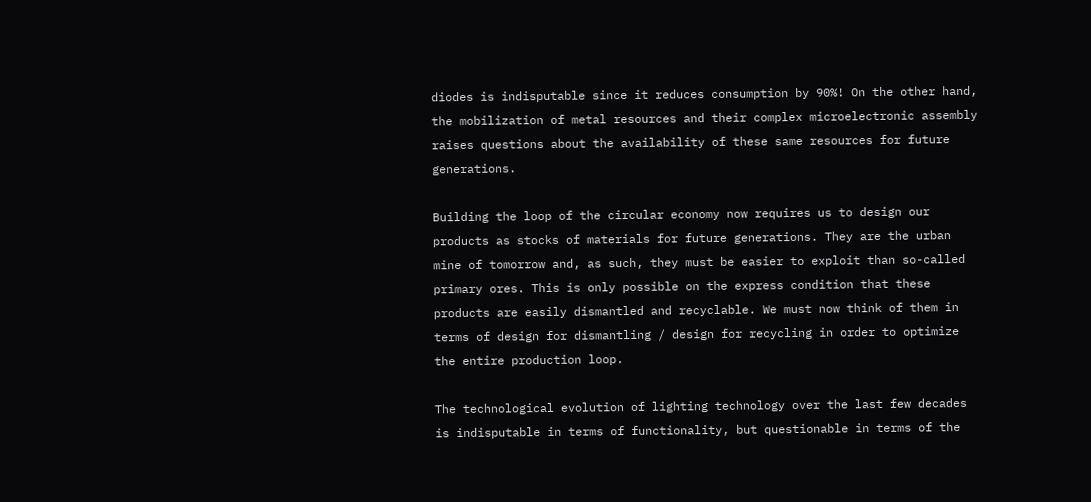diodes is indisputable since it reduces consumption by 90%! On the other hand, the mobilization of metal resources and their complex microelectronic assembly raises questions about the availability of these same resources for future generations.

Building the loop of the circular economy now requires us to design our products as stocks of materials for future generations. They are the urban mine of tomorrow and, as such, they must be easier to exploit than so-called primary ores. This is only possible on the express condition that these products are easily dismantled and recyclable. We must now think of them in terms of design for dismantling / design for recycling in order to optimize the entire production loop.

The technological evolution of lighting technology over the last few decades is indisputable in terms of functionality, but questionable in terms of the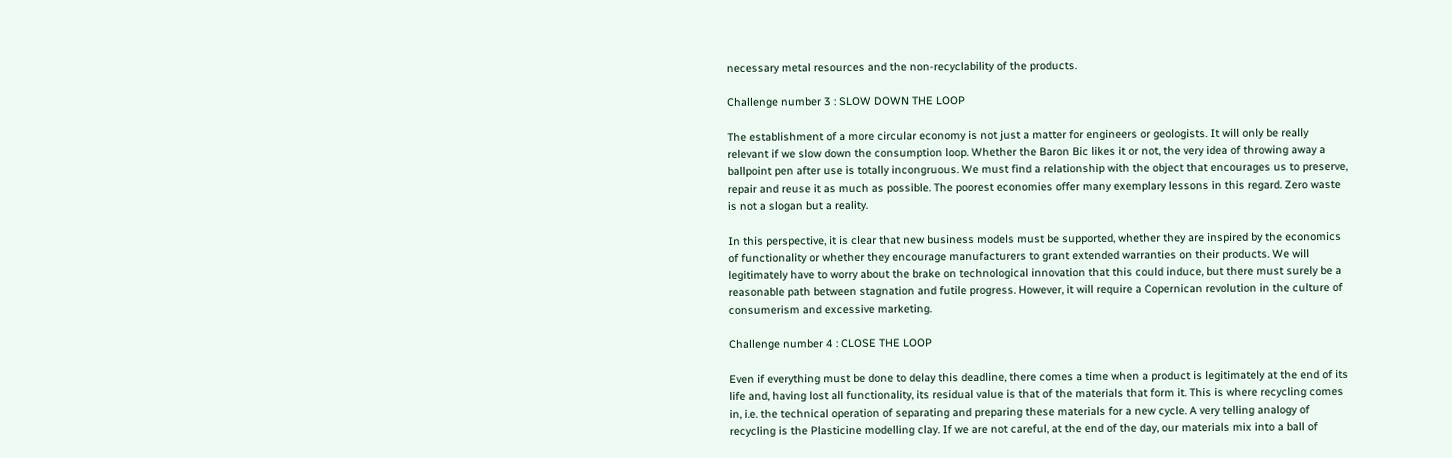necessary metal resources and the non-recyclability of the products.

Challenge number 3 : SLOW DOWN THE LOOP

The establishment of a more circular economy is not just a matter for engineers or geologists. It will only be really relevant if we slow down the consumption loop. Whether the Baron Bic likes it or not, the very idea of throwing away a ballpoint pen after use is totally incongruous. We must find a relationship with the object that encourages us to preserve, repair and reuse it as much as possible. The poorest economies offer many exemplary lessons in this regard. Zero waste is not a slogan but a reality.

In this perspective, it is clear that new business models must be supported, whether they are inspired by the economics of functionality or whether they encourage manufacturers to grant extended warranties on their products. We will legitimately have to worry about the brake on technological innovation that this could induce, but there must surely be a reasonable path between stagnation and futile progress. However, it will require a Copernican revolution in the culture of consumerism and excessive marketing.

Challenge number 4 : CLOSE THE LOOP

Even if everything must be done to delay this deadline, there comes a time when a product is legitimately at the end of its life and, having lost all functionality, its residual value is that of the materials that form it. This is where recycling comes in, i.e. the technical operation of separating and preparing these materials for a new cycle. A very telling analogy of recycling is the Plasticine modelling clay. If we are not careful, at the end of the day, our materials mix into a ball of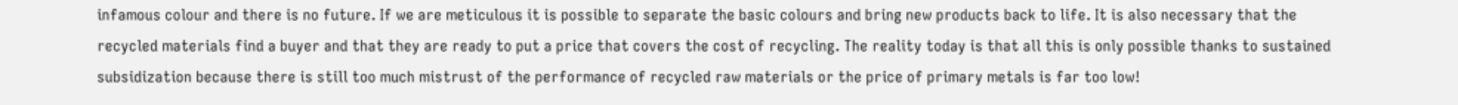infamous colour and there is no future. If we are meticulous it is possible to separate the basic colours and bring new products back to life. It is also necessary that the recycled materials find a buyer and that they are ready to put a price that covers the cost of recycling. The reality today is that all this is only possible thanks to sustained subsidization because there is still too much mistrust of the performance of recycled raw materials or the price of primary metals is far too low!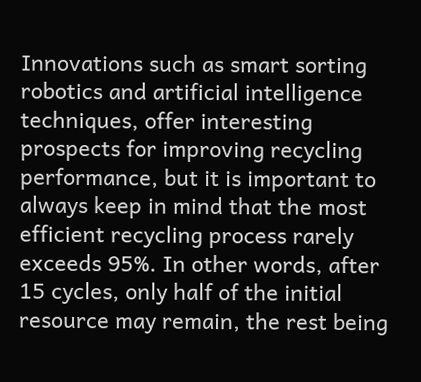Innovations such as smart sorting robotics and artificial intelligence techniques, offer interesting prospects for improving recycling performance, but it is important to always keep in mind that the most efficient recycling process rarely exceeds 95%. In other words, after 15 cycles, only half of the initial resource may remain, the rest being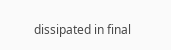dissipated in final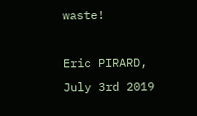waste!

Eric PIRARD, July 3rd 2019